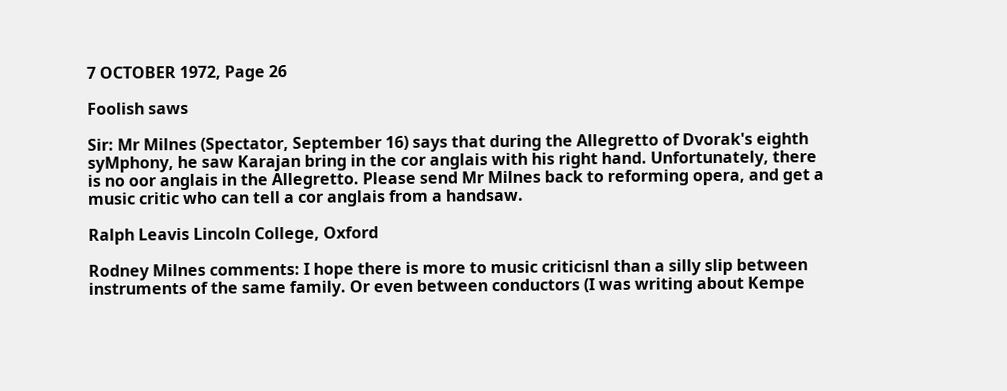7 OCTOBER 1972, Page 26

Foolish saws

Sir: Mr Milnes (Spectator, September 16) says that during the Allegretto of Dvorak's eighth syMphony, he saw Karajan bring in the cor anglais with his right hand. Unfortunately, there is no oor anglais in the Allegretto. Please send Mr Milnes back to reforming opera, and get a music critic who can tell a cor anglais from a handsaw.

Ralph Leavis Lincoln College, Oxford

Rodney Milnes comments: I hope there is more to music criticisnl than a silly slip between instruments of the same family. Or even between conductors (I was writing about Kempe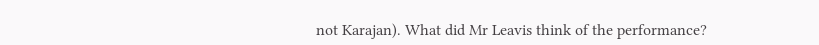not Karajan). What did Mr Leavis think of the performance?